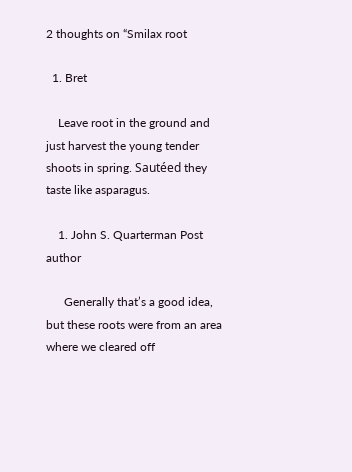2 thoughts on “Smilax root

  1. Bret

    Leave root in the ground and just harvest the young tender shoots in spring. Sautéed they taste like asparagus.

    1. John S. Quarterman Post author

      Generally that’s a good idea, but these roots were from an area where we cleared off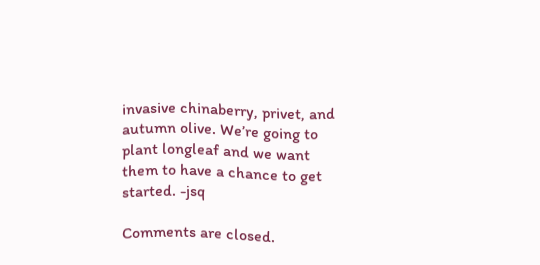invasive chinaberry, privet, and autumn olive. We’re going to plant longleaf and we want them to have a chance to get started. -jsq

Comments are closed.